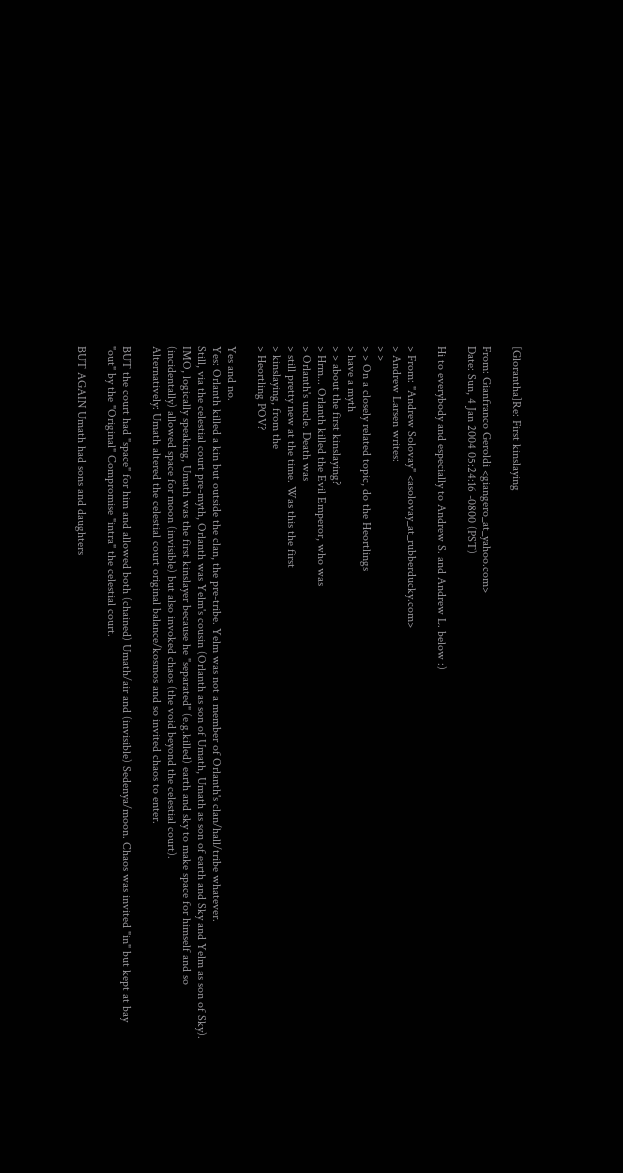[Glorantha]Re: First kinslaying

From: Gianfranco Geroldi <giangero_at_yahoo.com>
Date: Sun, 4 Jan 2004 05:24:16 -0800 (PST)

Hi to everybody and especially to Andrew S. and Andrew L. below :)

> From: "Andrew Solovay" <asolovay_at_rubberducky.com>
> Andrew Larsen writes:
> >
> > On a closely related topic, do the Heortlings
> have a myth
> > about the first kinslaying?
> Hrm... Orlanth killed the Evil Emperor, who was
> Orlanth's uncle. Death was
> still pretty new at the time. Was this the first
> kinslaying, from the
> Heortling POV?

Yes and no.
Yes: Orlanth killed a kin but outside the clan, the pre-tribe. Yelm was not a member of Orlanth's clan/hall/tribe whatever.
Still, via the celestial court pre-myth, Orlanth was Yelm's cousin (Orlanth as son of Umath, Umath as son of earth and Sky and Yelm as son of Sky). IMO, logically speaking, Umath was the first kinslayer because he "separated" (e.g.killed) earth and sky to make space for himself and so (incidentally) allowed space for moon (invisible) but also invoked chaos (the void beyond the celestial court).
Alternatively: Umath altered the celestial court original balance/kosmos and so invited chaos to enter.

BUT the court had "space" for him and allowed both (chained) Umath/air and (invisible) Sedenya/moon. Chaos was invited "in" but kept at bay "out" by the "Original" Compromise "intra" the celestial court.

BUT AGAIN Umath had sons and daughters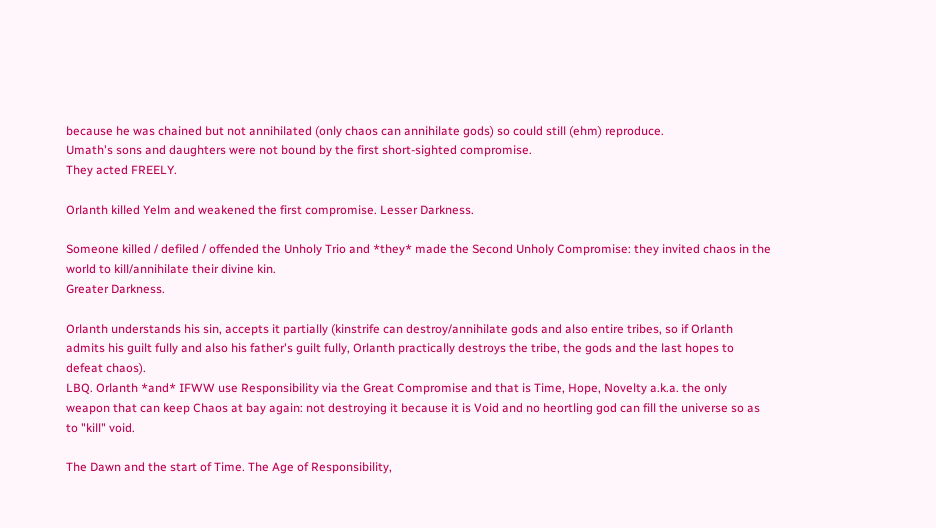because he was chained but not annihilated (only chaos can annihilate gods) so could still (ehm) reproduce.
Umath's sons and daughters were not bound by the first short-sighted compromise.
They acted FREELY.

Orlanth killed Yelm and weakened the first compromise. Lesser Darkness.

Someone killed / defiled / offended the Unholy Trio and *they* made the Second Unholy Compromise: they invited chaos in the world to kill/annihilate their divine kin.
Greater Darkness.

Orlanth understands his sin, accepts it partially (kinstrife can destroy/annihilate gods and also entire tribes, so if Orlanth admits his guilt fully and also his father's guilt fully, Orlanth practically destroys the tribe, the gods and the last hopes to defeat chaos).
LBQ. Orlanth *and* IFWW use Responsibility via the Great Compromise and that is Time, Hope, Novelty a.k.a. the only weapon that can keep Chaos at bay again: not destroying it because it is Void and no heortling god can fill the universe so as to "kill" void.

The Dawn and the start of Time. The Age of Responsibility,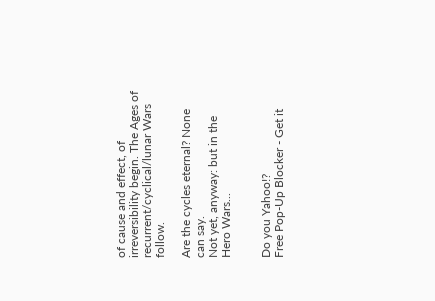of cause and effect, of
irreversibility begin. The Ages of
recurrent/cyclical/lunar Wars follow.

Are the cycles eternal? None can say.
Not yet, anyway: but in the Hero Wars...


Do you Yahoo!?
Free Pop-Up Blocker - Get it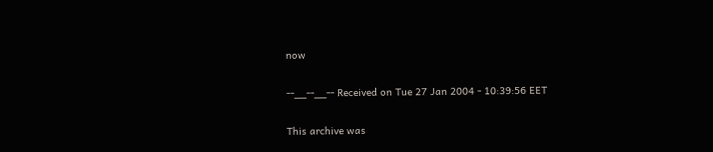now

--__--__-- Received on Tue 27 Jan 2004 - 10:39:56 EET

This archive was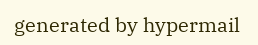generated by hypermail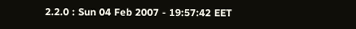2.2.0 : Sun 04 Feb 2007 - 19:57:42 EET